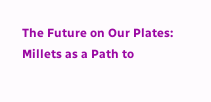The Future on Our Plates: Millets as a Path to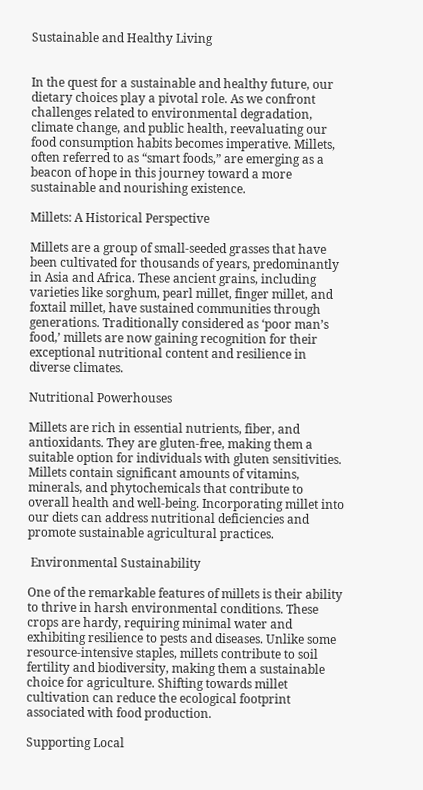Sustainable and Healthy Living


In the quest for a sustainable and healthy future, our dietary choices play a pivotal role. As we confront challenges related to environmental degradation, climate change, and public health, reevaluating our food consumption habits becomes imperative. Millets, often referred to as “smart foods,” are emerging as a beacon of hope in this journey toward a more sustainable and nourishing existence.

Millets: A Historical Perspective

Millets are a group of small-seeded grasses that have been cultivated for thousands of years, predominantly in Asia and Africa. These ancient grains, including varieties like sorghum, pearl millet, finger millet, and foxtail millet, have sustained communities through generations. Traditionally considered as ‘poor man’s food,’ millets are now gaining recognition for their exceptional nutritional content and resilience in diverse climates.

Nutritional Powerhouses

Millets are rich in essential nutrients, fiber, and antioxidants. They are gluten-free, making them a suitable option for individuals with gluten sensitivities. Millets contain significant amounts of vitamins, minerals, and phytochemicals that contribute to overall health and well-being. Incorporating millet into our diets can address nutritional deficiencies and promote sustainable agricultural practices.

 Environmental Sustainability

One of the remarkable features of millets is their ability to thrive in harsh environmental conditions. These crops are hardy, requiring minimal water and exhibiting resilience to pests and diseases. Unlike some resource-intensive staples, millets contribute to soil fertility and biodiversity, making them a sustainable choice for agriculture. Shifting towards millet cultivation can reduce the ecological footprint associated with food production.

Supporting Local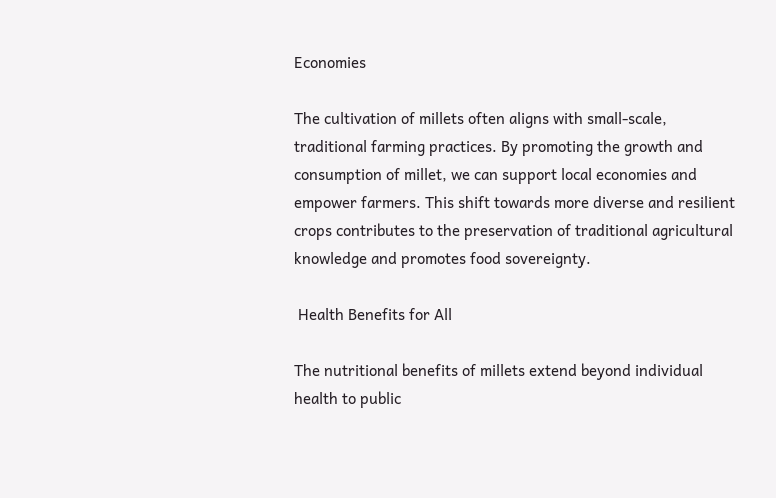Economies

The cultivation of millets often aligns with small-scale, traditional farming practices. By promoting the growth and consumption of millet, we can support local economies and empower farmers. This shift towards more diverse and resilient crops contributes to the preservation of traditional agricultural knowledge and promotes food sovereignty.

 Health Benefits for All

The nutritional benefits of millets extend beyond individual health to public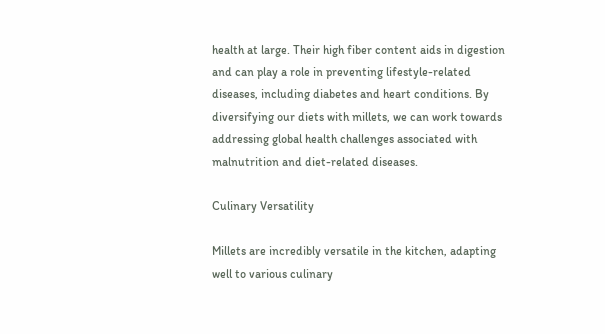health at large. Their high fiber content aids in digestion and can play a role in preventing lifestyle-related diseases, including diabetes and heart conditions. By diversifying our diets with millets, we can work towards addressing global health challenges associated with malnutrition and diet-related diseases.

Culinary Versatility

Millets are incredibly versatile in the kitchen, adapting well to various culinary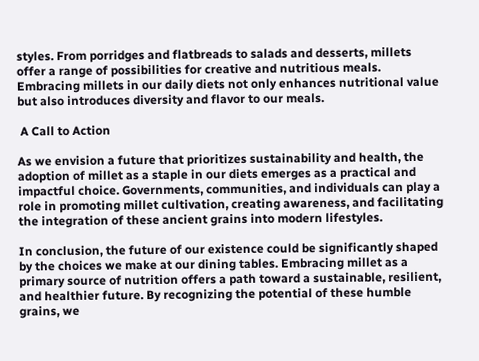styles. From porridges and flatbreads to salads and desserts, millets offer a range of possibilities for creative and nutritious meals. Embracing millets in our daily diets not only enhances nutritional value but also introduces diversity and flavor to our meals.

 A Call to Action

As we envision a future that prioritizes sustainability and health, the adoption of millet as a staple in our diets emerges as a practical and impactful choice. Governments, communities, and individuals can play a role in promoting millet cultivation, creating awareness, and facilitating the integration of these ancient grains into modern lifestyles.

In conclusion, the future of our existence could be significantly shaped by the choices we make at our dining tables. Embracing millet as a primary source of nutrition offers a path toward a sustainable, resilient, and healthier future. By recognizing the potential of these humble grains, we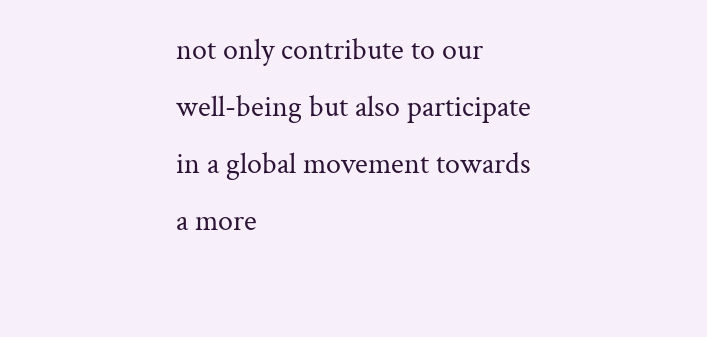not only contribute to our well-being but also participate in a global movement towards a more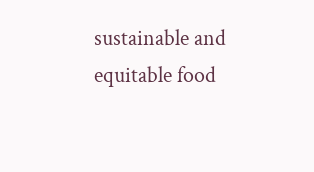sustainable and equitable food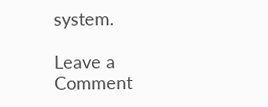system.

Leave a Comment